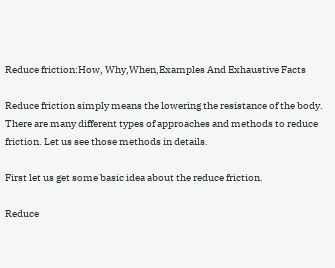Reduce friction:How, Why,When,Examples And Exhaustive Facts

Reduce friction simply means the lowering the resistance of the body. There are many different types of approaches and methods to reduce friction. Let us see those methods in details.

First let us get some basic idea about the reduce friction.

Reduce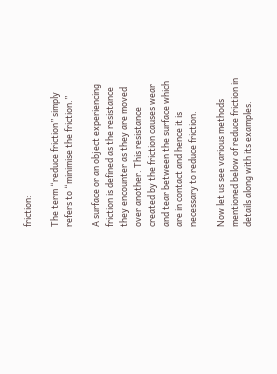friction:

The term “reduce friction” simply refers to “minimise the friction.”

A surface or an object experiencing friction is defined as the resistance they encounter as they are moved over another. This resistance created by the friction causes wear and tear between the surface which are in contact and hence it is necessary to reduce friction.

Now let us see various methods mentioned below of reduce friction in details along with its examples.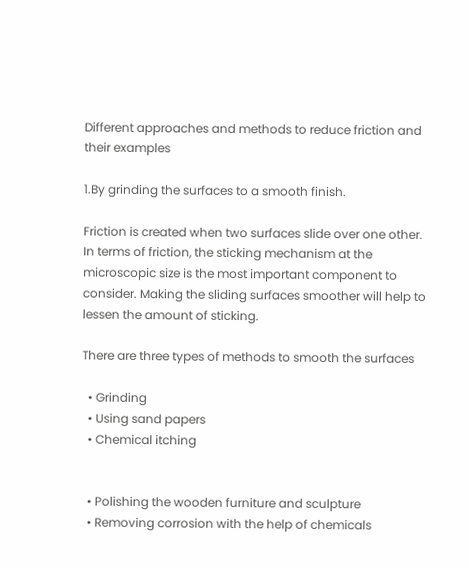Different approaches and methods to reduce friction and their examples

1.By grinding the surfaces to a smooth finish.

Friction is created when two surfaces slide over one other. In terms of friction, the sticking mechanism at the microscopic size is the most important component to consider. Making the sliding surfaces smoother will help to lessen the amount of sticking.

There are three types of methods to smooth the surfaces

  • Grinding
  • Using sand papers
  • Chemical itching


  • Polishing the wooden furniture and sculpture
  • Removing corrosion with the help of chemicals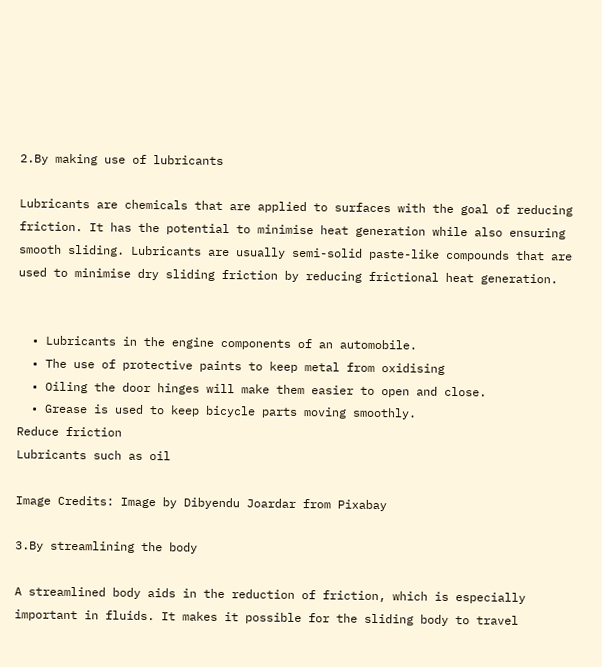2.By making use of lubricants

Lubricants are chemicals that are applied to surfaces with the goal of reducing friction. It has the potential to minimise heat generation while also ensuring smooth sliding. Lubricants are usually semi-solid paste-like compounds that are used to minimise dry sliding friction by reducing frictional heat generation.


  • Lubricants in the engine components of an automobile.
  • The use of protective paints to keep metal from oxidising
  • Oiling the door hinges will make them easier to open and close.
  • Grease is used to keep bicycle parts moving smoothly.
Reduce friction
Lubricants such as oil

Image Credits: Image by Dibyendu Joardar from Pixabay

3.By streamlining the body

A streamlined body aids in the reduction of friction, which is especially important in fluids. It makes it possible for the sliding body to travel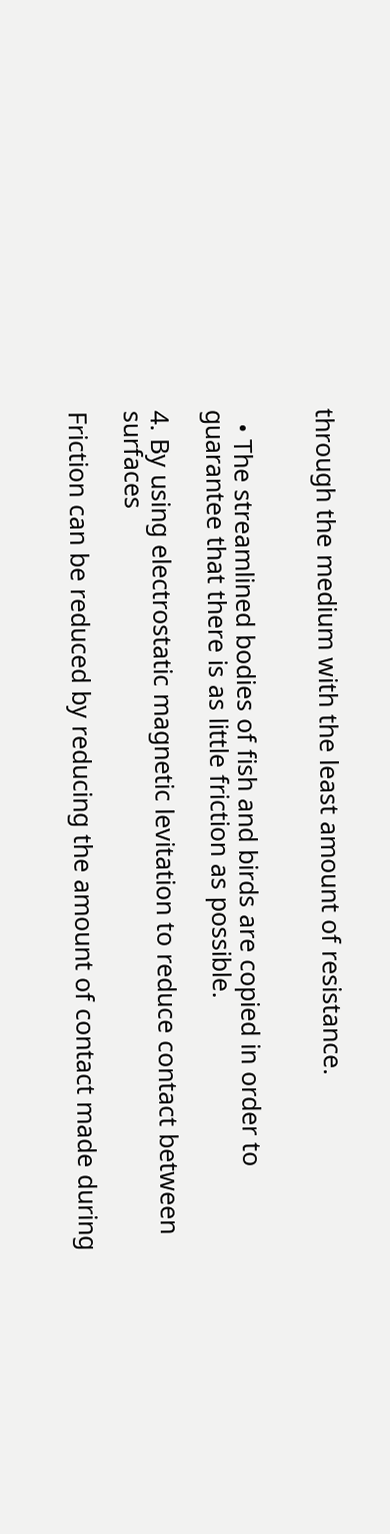through the medium with the least amount of resistance.


  • The streamlined bodies of fish and birds are copied in order to guarantee that there is as little friction as possible.

4. By using electrostatic magnetic levitation to reduce contact between surfaces

Friction can be reduced by reducing the amount of contact made during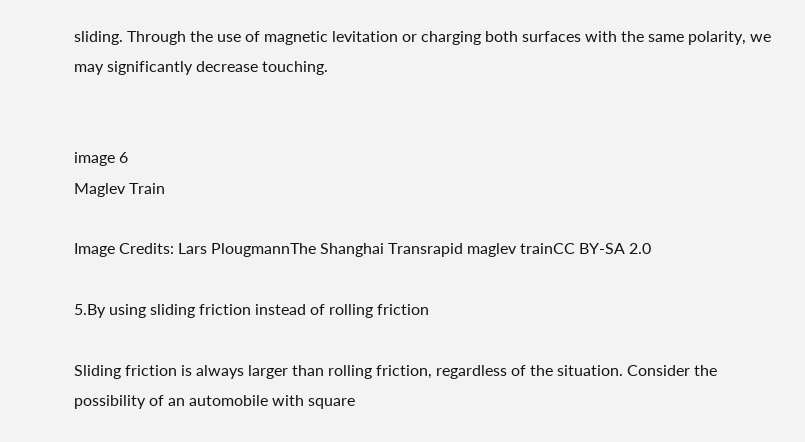sliding. Through the use of magnetic levitation or charging both surfaces with the same polarity, we may significantly decrease touching.


image 6
Maglev Train

Image Credits: Lars PlougmannThe Shanghai Transrapid maglev trainCC BY-SA 2.0

5.By using sliding friction instead of rolling friction

Sliding friction is always larger than rolling friction, regardless of the situation. Consider the possibility of an automobile with square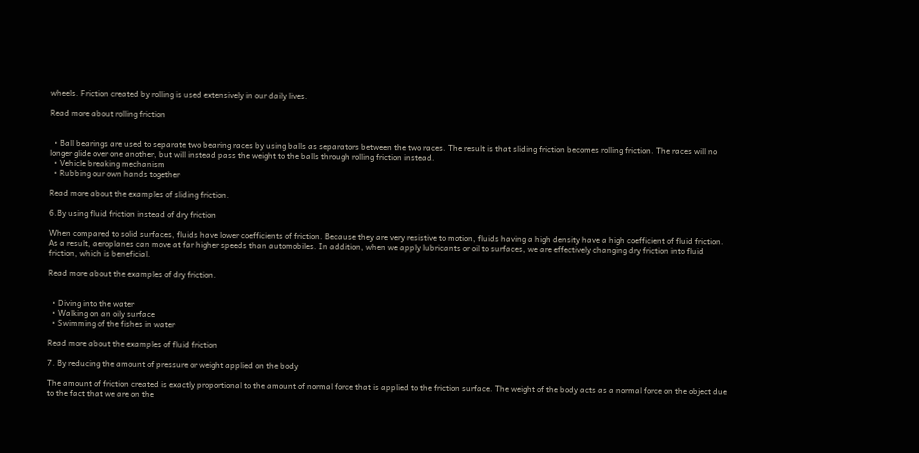wheels. Friction created by rolling is used extensively in our daily lives.

Read more about rolling friction


  • Ball bearings are used to separate two bearing races by using balls as separators between the two races. The result is that sliding friction becomes rolling friction. The races will no longer glide over one another, but will instead pass the weight to the balls through rolling friction instead.
  • Vehicle breaking mechanism
  • Rubbing our own hands together

Read more about the examples of sliding friction.

6.By using fluid friction instead of dry friction

When compared to solid surfaces, fluids have lower coefficients of friction. Because they are very resistive to motion, fluids having a high density have a high coefficient of fluid friction. As a result, aeroplanes can move at far higher speeds than automobiles. In addition, when we apply lubricants or oil to surfaces, we are effectively changing dry friction into fluid friction, which is beneficial.

Read more about the examples of dry friction.


  • Diving into the water
  • Walking on an oily surface
  • Swimming of the fishes in water

Read more about the examples of fluid friction

7. By reducing the amount of pressure or weight applied on the body

The amount of friction created is exactly proportional to the amount of normal force that is applied to the friction surface. The weight of the body acts as a normal force on the object due to the fact that we are on the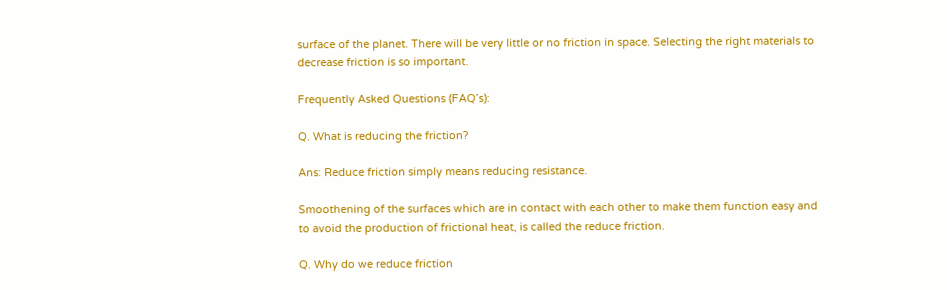surface of the planet. There will be very little or no friction in space. Selecting the right materials to decrease friction is so important.

Frequently Asked Questions (FAQ’s):

Q. What is reducing the friction?

Ans: Reduce friction simply means reducing resistance.

Smoothening of the surfaces which are in contact with each other to make them function easy and to avoid the production of frictional heat, is called the reduce friction.

Q. Why do we reduce friction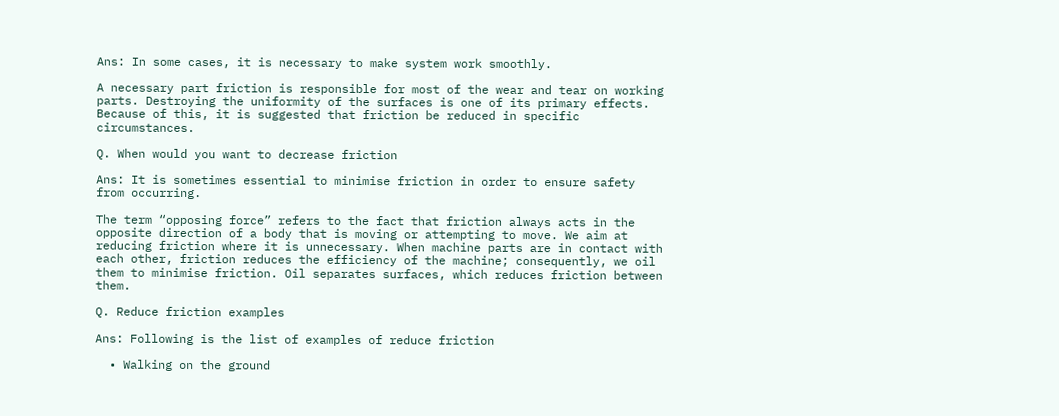Ans: In some cases, it is necessary to make system work smoothly.

A necessary part friction is responsible for most of the wear and tear on working parts. Destroying the uniformity of the surfaces is one of its primary effects. Because of this, it is suggested that friction be reduced in specific circumstances.

Q. When would you want to decrease friction

Ans: It is sometimes essential to minimise friction in order to ensure safety from occurring.

The term “opposing force” refers to the fact that friction always acts in the opposite direction of a body that is moving or attempting to move. We aim at reducing friction where it is unnecessary. When machine parts are in contact with each other, friction reduces the efficiency of the machine; consequently, we oil them to minimise friction. Oil separates surfaces, which reduces friction between them.

Q. Reduce friction examples

Ans: Following is the list of examples of reduce friction

  • Walking on the ground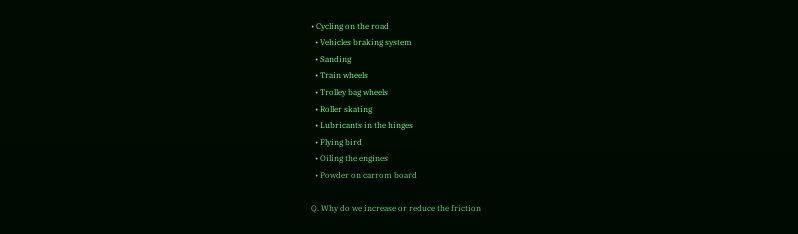• Cycling on the road
  • Vehicles braking system
  • Sanding
  • Train wheels
  • Trolley bag wheels
  • Roller skating
  • Lubricants in the hinges
  • Flying bird
  • Oiling the engines
  • Powder on carrom board

Q. Why do we increase or reduce the friction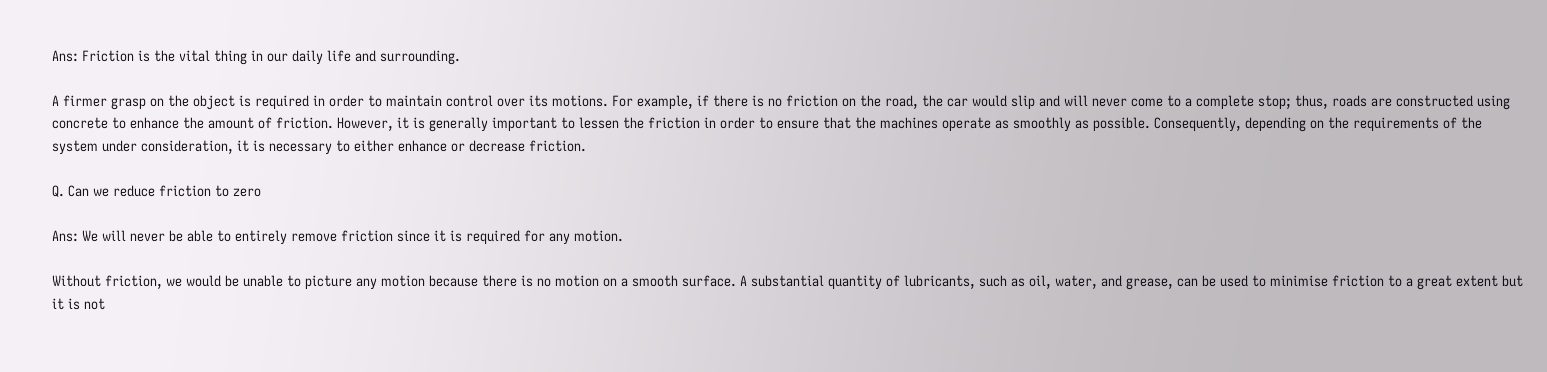Ans: Friction is the vital thing in our daily life and surrounding.

A firmer grasp on the object is required in order to maintain control over its motions. For example, if there is no friction on the road, the car would slip and will never come to a complete stop; thus, roads are constructed using concrete to enhance the amount of friction. However, it is generally important to lessen the friction in order to ensure that the machines operate as smoothly as possible. Consequently, depending on the requirements of the system under consideration, it is necessary to either enhance or decrease friction.

Q. Can we reduce friction to zero

Ans: We will never be able to entirely remove friction since it is required for any motion.

Without friction, we would be unable to picture any motion because there is no motion on a smooth surface. A substantial quantity of lubricants, such as oil, water, and grease, can be used to minimise friction to a great extent but it is not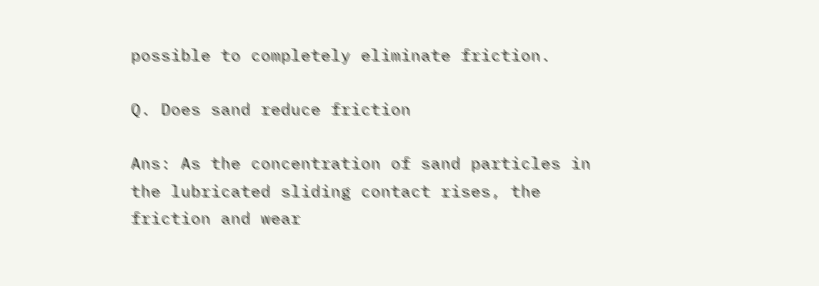possible to completely eliminate friction.

Q. Does sand reduce friction

Ans: As the concentration of sand particles in the lubricated sliding contact rises, the friction and wear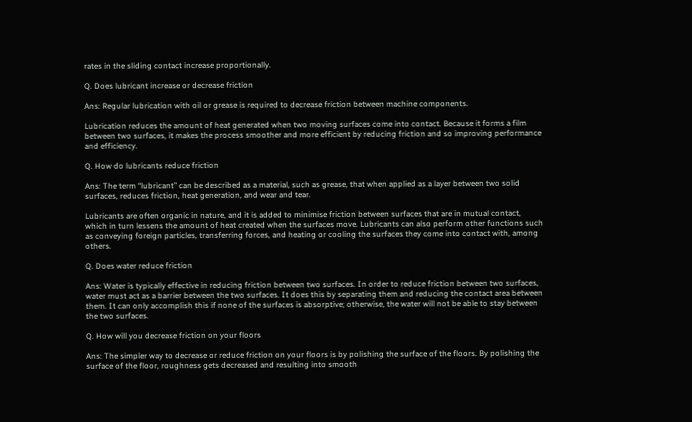rates in the sliding contact increase proportionally.

Q. Does lubricant increase or decrease friction

Ans: Regular lubrication with oil or grease is required to decrease friction between machine components.

Lubrication reduces the amount of heat generated when two moving surfaces come into contact. Because it forms a film between two surfaces, it makes the process smoother and more efficient by reducing friction and so improving performance and efficiency.

Q. How do lubricants reduce friction

Ans: The term “lubricant” can be described as a material, such as grease, that when applied as a layer between two solid surfaces, reduces friction, heat generation, and wear and tear.

Lubricants are often organic in nature, and it is added to minimise friction between surfaces that are in mutual contact, which in turn lessens the amount of heat created when the surfaces move. Lubricants can also perform other functions such as conveying foreign particles, transferring forces, and heating or cooling the surfaces they come into contact with, among others.

Q. Does water reduce friction

Ans: Water is typically effective in reducing friction between two surfaces. In order to reduce friction between two surfaces, water must act as a barrier between the two surfaces. It does this by separating them and reducing the contact area between them. It can only accomplish this if none of the surfaces is absorptive; otherwise, the water will not be able to stay between the two surfaces.

Q. How will you decrease friction on your floors

Ans: The simpler way to decrease or reduce friction on your floors is by polishing the surface of the floors. By polishing the surface of the floor, roughness gets decreased and resulting into smooth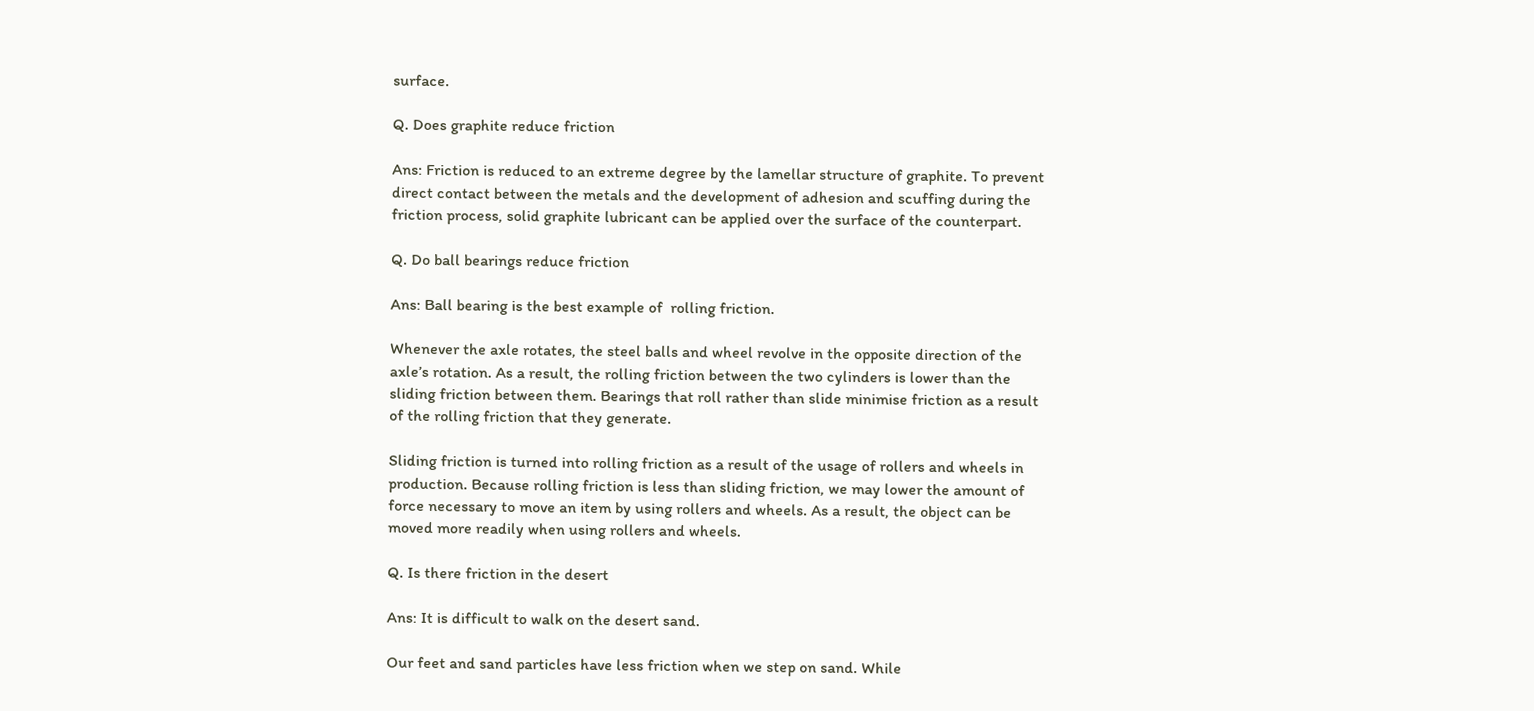surface.

Q. Does graphite reduce friction

Ans: Friction is reduced to an extreme degree by the lamellar structure of graphite. To prevent direct contact between the metals and the development of adhesion and scuffing during the friction process, solid graphite lubricant can be applied over the surface of the counterpart.

Q. Do ball bearings reduce friction

Ans: Ball bearing is the best example of  rolling friction.

Whenever the axle rotates, the steel balls and wheel revolve in the opposite direction of the axle’s rotation. As a result, the rolling friction between the two cylinders is lower than the sliding friction between them. Bearings that roll rather than slide minimise friction as a result of the rolling friction that they generate.

Sliding friction is turned into rolling friction as a result of the usage of rollers and wheels in production. Because rolling friction is less than sliding friction, we may lower the amount of force necessary to move an item by using rollers and wheels. As a result, the object can be moved more readily when using rollers and wheels.

Q. Is there friction in the desert

Ans: It is difficult to walk on the desert sand.

Our feet and sand particles have less friction when we step on sand. While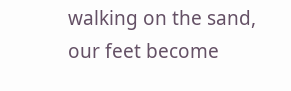walking on the sand, our feet become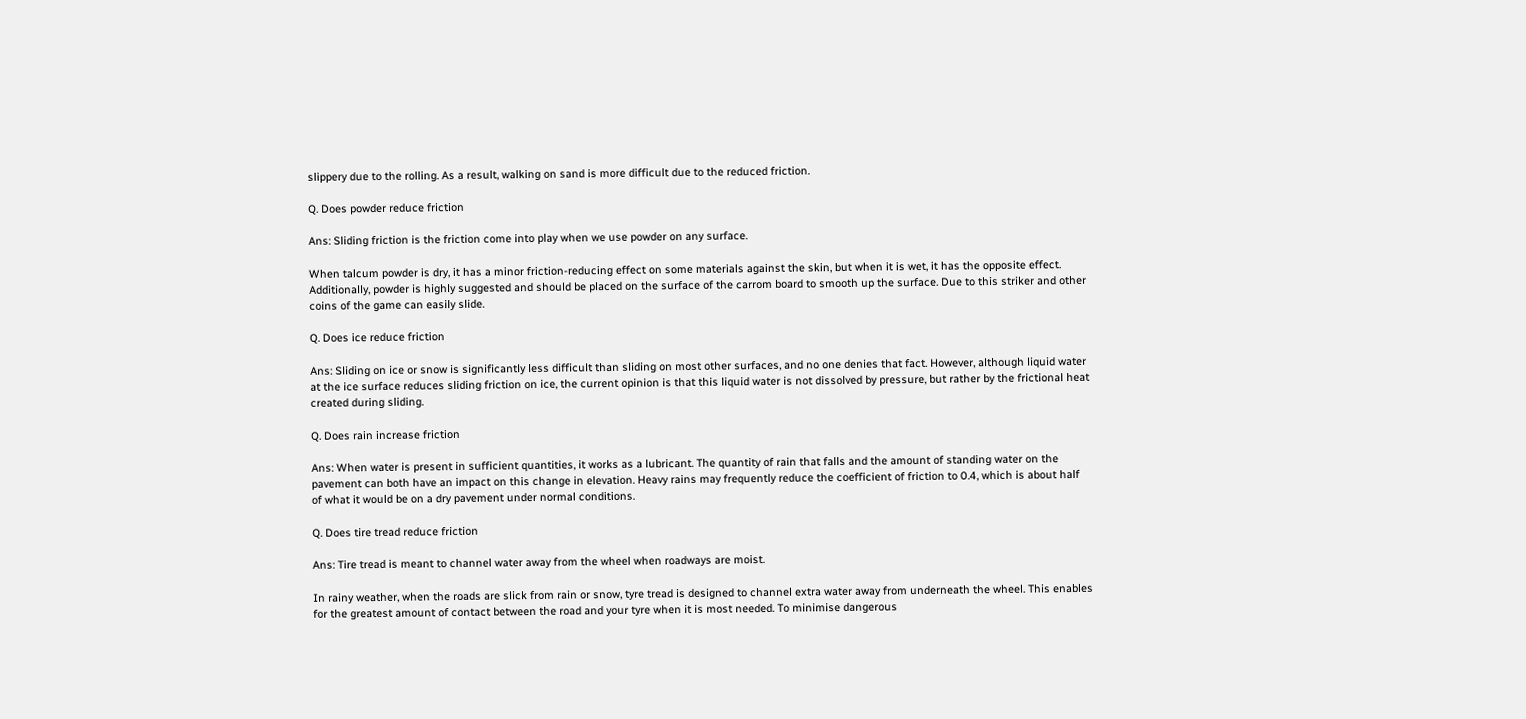slippery due to the rolling. As a result, walking on sand is more difficult due to the reduced friction.

Q. Does powder reduce friction

Ans: Sliding friction is the friction come into play when we use powder on any surface.

When talcum powder is dry, it has a minor friction-reducing effect on some materials against the skin, but when it is wet, it has the opposite effect. Additionally, powder is highly suggested and should be placed on the surface of the carrom board to smooth up the surface. Due to this striker and other coins of the game can easily slide.

Q. Does ice reduce friction

Ans: Sliding on ice or snow is significantly less difficult than sliding on most other surfaces, and no one denies that fact. However, although liquid water at the ice surface reduces sliding friction on ice, the current opinion is that this liquid water is not dissolved by pressure, but rather by the frictional heat created during sliding.

Q. Does rain increase friction

Ans: When water is present in sufficient quantities, it works as a lubricant. The quantity of rain that falls and the amount of standing water on the pavement can both have an impact on this change in elevation. Heavy rains may frequently reduce the coefficient of friction to 0.4, which is about half of what it would be on a dry pavement under normal conditions.

Q. Does tire tread reduce friction

Ans: Tire tread is meant to channel water away from the wheel when roadways are moist.

In rainy weather, when the roads are slick from rain or snow, tyre tread is designed to channel extra water away from underneath the wheel. This enables for the greatest amount of contact between the road and your tyre when it is most needed. To minimise dangerous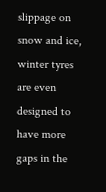slippage on snow and ice, winter tyres are even designed to have more gaps in the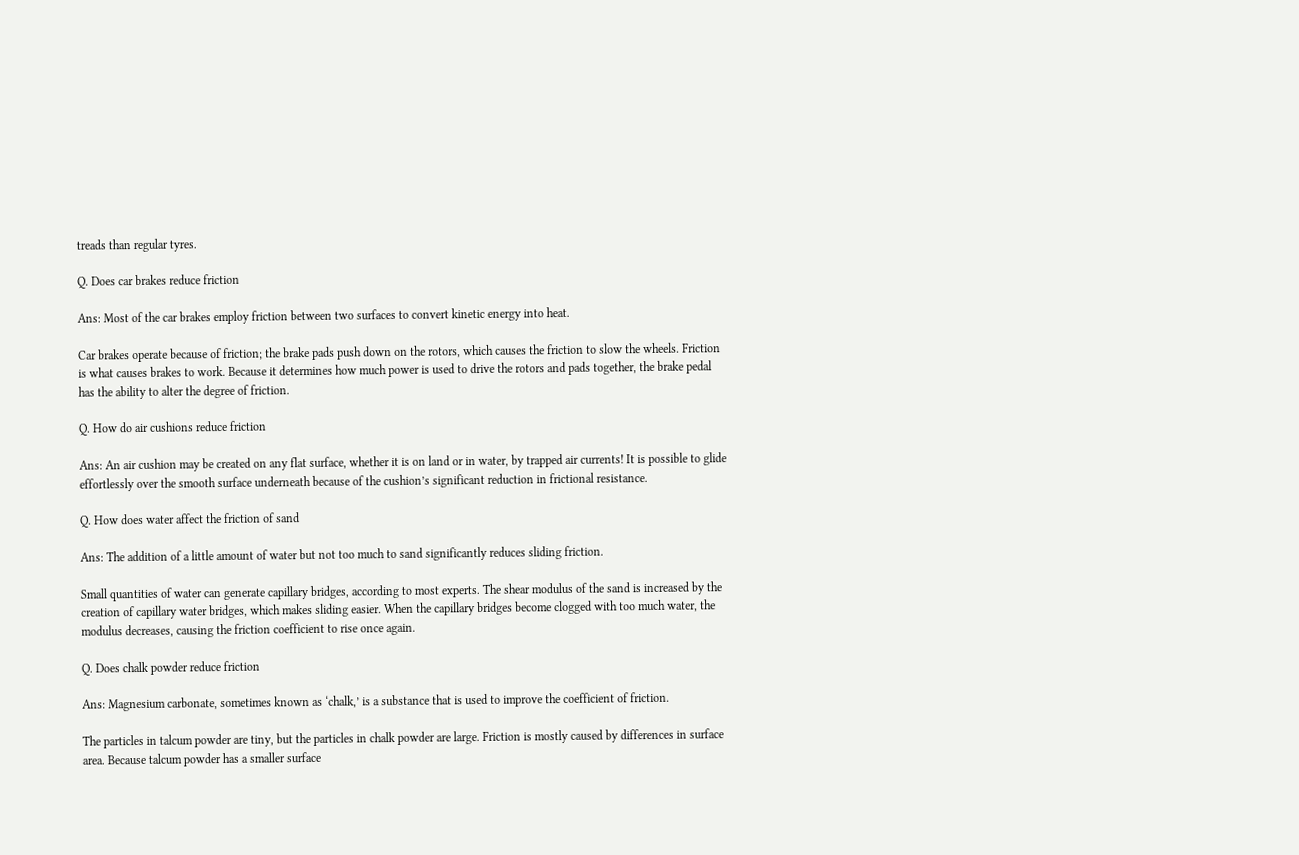treads than regular tyres.

Q. Does car brakes reduce friction

Ans: Most of the car brakes employ friction between two surfaces to convert kinetic energy into heat.

Car brakes operate because of friction; the brake pads push down on the rotors, which causes the friction to slow the wheels. Friction is what causes brakes to work. Because it determines how much power is used to drive the rotors and pads together, the brake pedal has the ability to alter the degree of friction.

Q. How do air cushions reduce friction

Ans: An air cushion may be created on any flat surface, whether it is on land or in water, by trapped air currents! It is possible to glide effortlessly over the smooth surface underneath because of the cushion’s significant reduction in frictional resistance.

Q. How does water affect the friction of sand

Ans: The addition of a little amount of water but not too much to sand significantly reduces sliding friction.

Small quantities of water can generate capillary bridges, according to most experts. The shear modulus of the sand is increased by the creation of capillary water bridges, which makes sliding easier. When the capillary bridges become clogged with too much water, the modulus decreases, causing the friction coefficient to rise once again.

Q. Does chalk powder reduce friction

Ans: Magnesium carbonate, sometimes known as ‘chalk,’ is a substance that is used to improve the coefficient of friction.

The particles in talcum powder are tiny, but the particles in chalk powder are large. Friction is mostly caused by differences in surface area. Because talcum powder has a smaller surface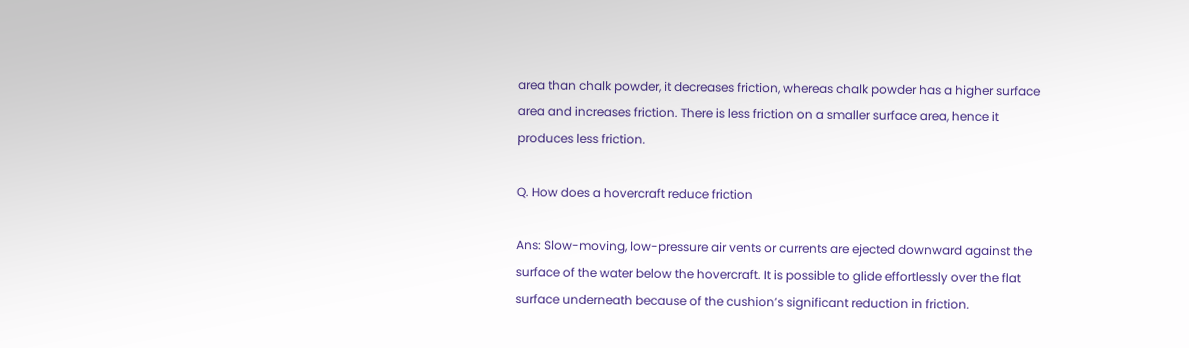area than chalk powder, it decreases friction, whereas chalk powder has a higher surface area and increases friction. There is less friction on a smaller surface area, hence it produces less friction.

Q. How does a hovercraft reduce friction

Ans: Slow-moving, low-pressure air vents or currents are ejected downward against the surface of the water below the hovercraft. It is possible to glide effortlessly over the flat surface underneath because of the cushion’s significant reduction in friction.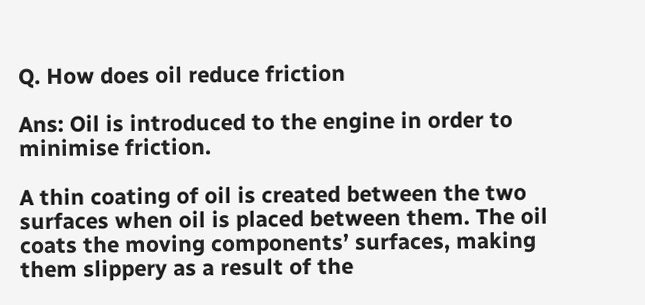Q. How does oil reduce friction

Ans: Oil is introduced to the engine in order to minimise friction.

A thin coating of oil is created between the two surfaces when oil is placed between them. The oil coats the moving components’ surfaces, making them slippery as a result of the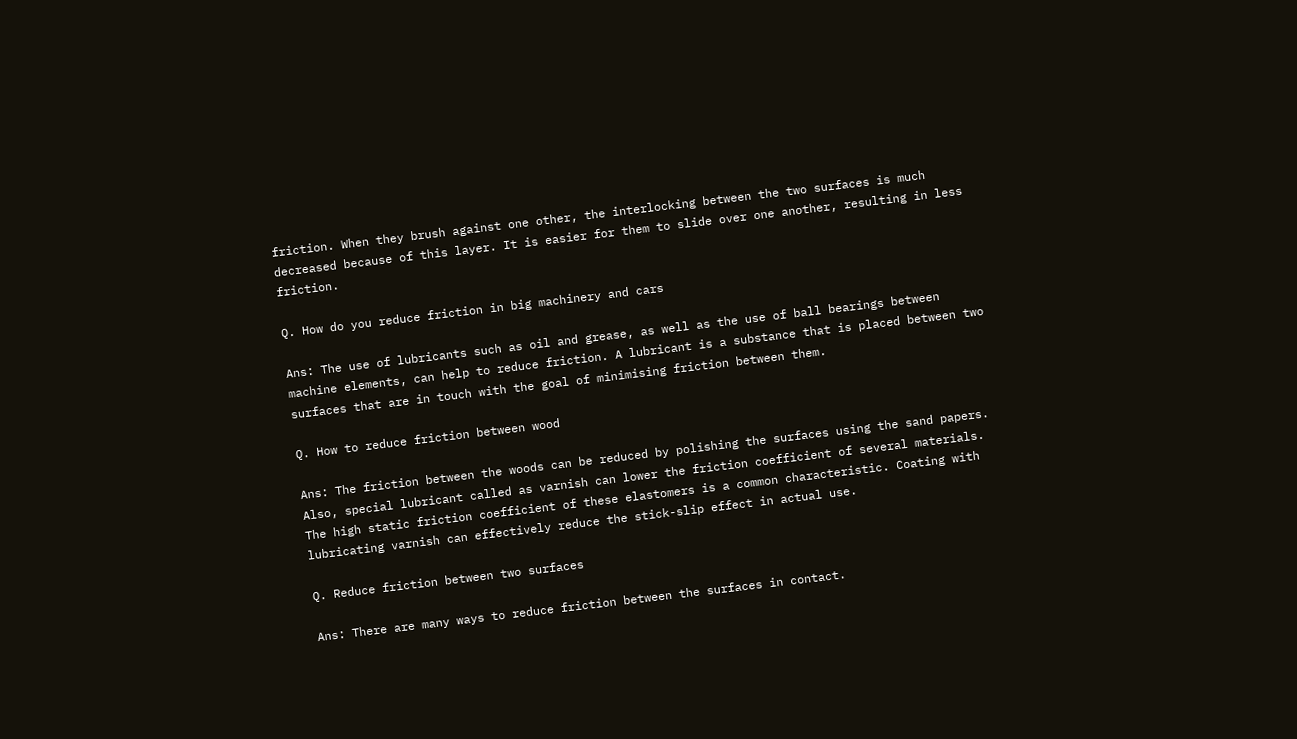friction. When they brush against one other, the interlocking between the two surfaces is much decreased because of this layer. It is easier for them to slide over one another, resulting in less friction.

Q. How do you reduce friction in big machinery and cars

Ans: The use of lubricants such as oil and grease, as well as the use of ball bearings between machine elements, can help to reduce friction. A lubricant is a substance that is placed between two surfaces that are in touch with the goal of minimising friction between them.

Q. How to reduce friction between wood

Ans: The friction between the woods can be reduced by polishing the surfaces using the sand papers. Also, special lubricant called as varnish can lower the friction coefficient of several materials. The high static friction coefficient of these elastomers is a common characteristic. Coating with lubricating varnish can effectively reduce the stick-slip effect in actual use.

Q. Reduce friction between two surfaces

Ans: There are many ways to reduce friction between the surfaces in contact.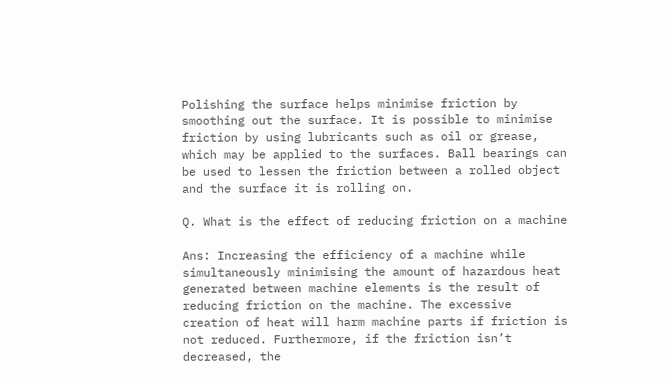Polishing the surface helps minimise friction by smoothing out the surface. It is possible to minimise friction by using lubricants such as oil or grease, which may be applied to the surfaces. Ball bearings can be used to lessen the friction between a rolled object and the surface it is rolling on.

Q. What is the effect of reducing friction on a machine

Ans: Increasing the efficiency of a machine while simultaneously minimising the amount of hazardous heat generated between machine elements is the result of reducing friction on the machine. The excessive creation of heat will harm machine parts if friction is not reduced. Furthermore, if the friction isn’t decreased, the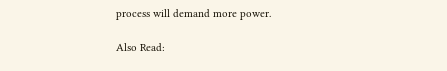process will demand more power.

Also Read: